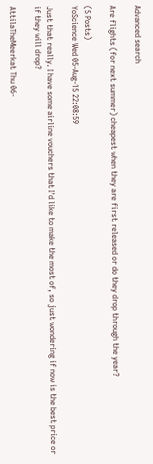Advanced search

Are flights (for next summer) cheapest when they are first released or do they drop through the year?

(5 Posts)
YoScience Wed 05-Aug-15 22:08:59

Just that really. I have some airline vouchers that I'd like to make the most of, so just wondering if now is the best price or if they will drop?

AttilaTheMeerkat Thu 06-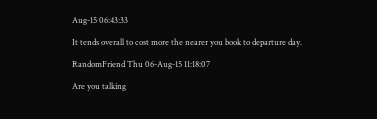Aug-15 06:43:33

It tends overall to cost more the nearer you book to departure day.

RandomFriend Thu 06-Aug-15 11:18:07

Are you talking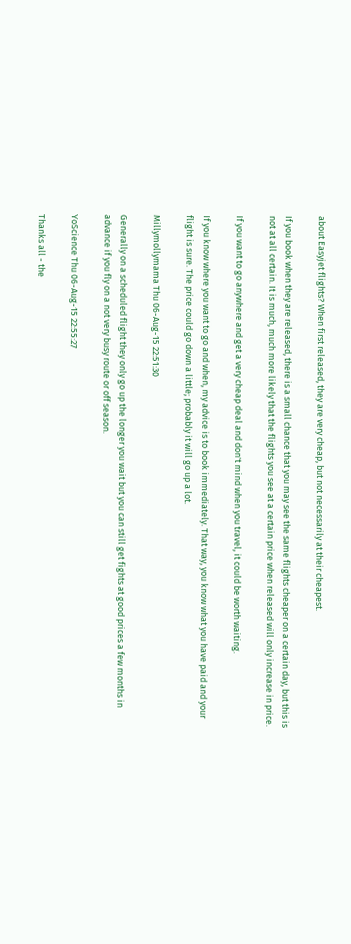about Easyjet flights? When first released, they are very cheap, but not necessarily at their cheapest.

If you book when they are released, there is a small chance that you may see the same flights cheaper on a certain day, but this is not at all certain. It is much, much more likely that the flights you see at a certain price when released will only increase in price.

If you want to go anywhere and get a very cheap deal and don't mind when you travel, it could be worth waiting.

If you know where you want to go and when, my advice is to book immediately. That way, you know what you have paid and your flight is sure. The price could go down a little; probably it will go up a lot.

Millymollymama Thu 06-Aug-15 22:51:30

Generally on a scheduled flight they only go up the longer you wait but you can still get fights at good prices a few months in advance if you fly on a not very busy route or off season.

YoScience Thu 06-Aug-15 22:55:27

Thanks all - the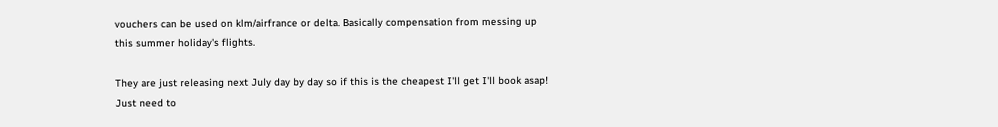vouchers can be used on klm/airfrance or delta. Basically compensation from messing up this summer holiday's flights.

They are just releasing next July day by day so if this is the cheapest I'll get I'll book asap! Just need to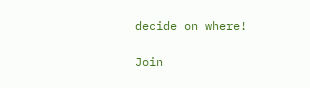decide on where!

Join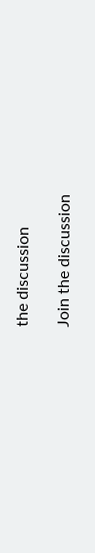the discussion

Join the discussion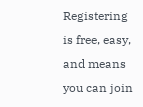Registering is free, easy, and means you can join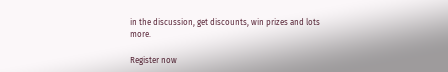in the discussion, get discounts, win prizes and lots more.

Register now